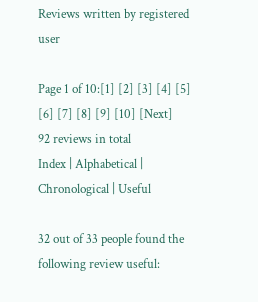Reviews written by registered user

Page 1 of 10:[1] [2] [3] [4] [5] [6] [7] [8] [9] [10] [Next]
92 reviews in total
Index | Alphabetical | Chronological | Useful

32 out of 33 people found the following review useful: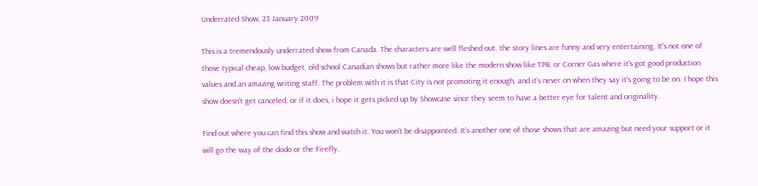Underrated Show, 23 January 2009

This is a tremendously underrated show from Canada. The characters are well fleshed out, the story lines are funny and very entertaining. It's not one of those typical cheap, low budget, old school Canadian shows but rather more like the modern show like TPB, or Corner Gas where it's got good production values and an amazing writing staff. The problem with it is that City is not promoting it enough, and it's never on when they say it's going to be on. I hope this show doesn't get canceled, or if it does, i hope it gets picked up by Showcase since they seem to have a better eye for talent and originality.

Find out where you can find this show and watch it. You won't be disappointed. It's another one of those shows that are amazing but need your support or it will go the way of the dodo or the Firefly.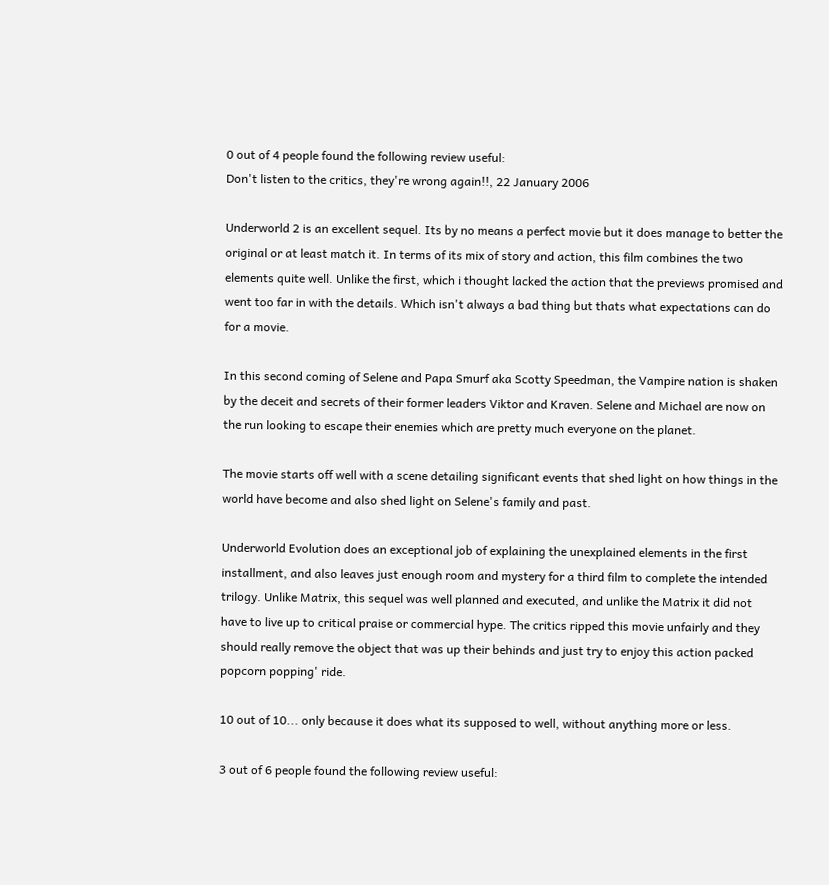0 out of 4 people found the following review useful:
Don't listen to the critics, they're wrong again!!, 22 January 2006

Underworld 2 is an excellent sequel. Its by no means a perfect movie but it does manage to better the original or at least match it. In terms of its mix of story and action, this film combines the two elements quite well. Unlike the first, which i thought lacked the action that the previews promised and went too far in with the details. Which isn't always a bad thing but thats what expectations can do for a movie.

In this second coming of Selene and Papa Smurf aka Scotty Speedman, the Vampire nation is shaken by the deceit and secrets of their former leaders Viktor and Kraven. Selene and Michael are now on the run looking to escape their enemies which are pretty much everyone on the planet.

The movie starts off well with a scene detailing significant events that shed light on how things in the world have become and also shed light on Selene's family and past.

Underworld Evolution does an exceptional job of explaining the unexplained elements in the first installment, and also leaves just enough room and mystery for a third film to complete the intended trilogy. Unlike Matrix, this sequel was well planned and executed, and unlike the Matrix it did not have to live up to critical praise or commercial hype. The critics ripped this movie unfairly and they should really remove the object that was up their behinds and just try to enjoy this action packed popcorn popping' ride.

10 out of 10... only because it does what its supposed to well, without anything more or less.

3 out of 6 people found the following review useful: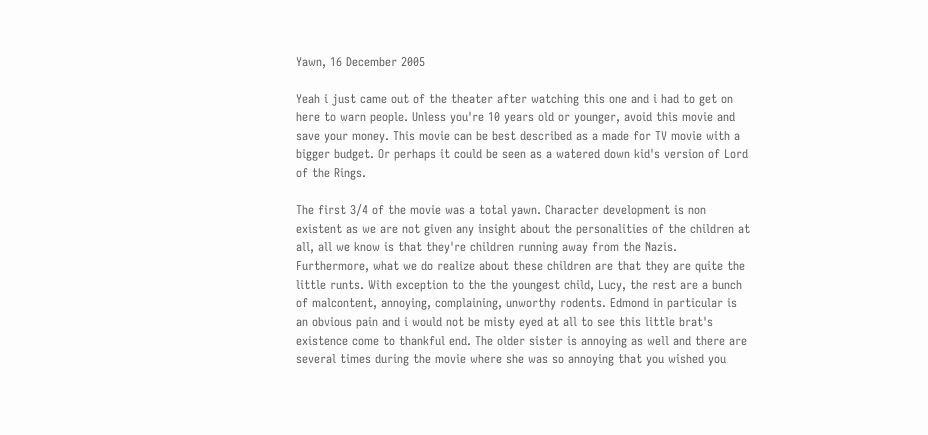Yawn, 16 December 2005

Yeah i just came out of the theater after watching this one and i had to get on here to warn people. Unless you're 10 years old or younger, avoid this movie and save your money. This movie can be best described as a made for TV movie with a bigger budget. Or perhaps it could be seen as a watered down kid's version of Lord of the Rings.

The first 3/4 of the movie was a total yawn. Character development is non existent as we are not given any insight about the personalities of the children at all, all we know is that they're children running away from the Nazis. Furthermore, what we do realize about these children are that they are quite the little runts. With exception to the the youngest child, Lucy, the rest are a bunch of malcontent, annoying, complaining, unworthy rodents. Edmond in particular is an obvious pain and i would not be misty eyed at all to see this little brat's existence come to thankful end. The older sister is annoying as well and there are several times during the movie where she was so annoying that you wished you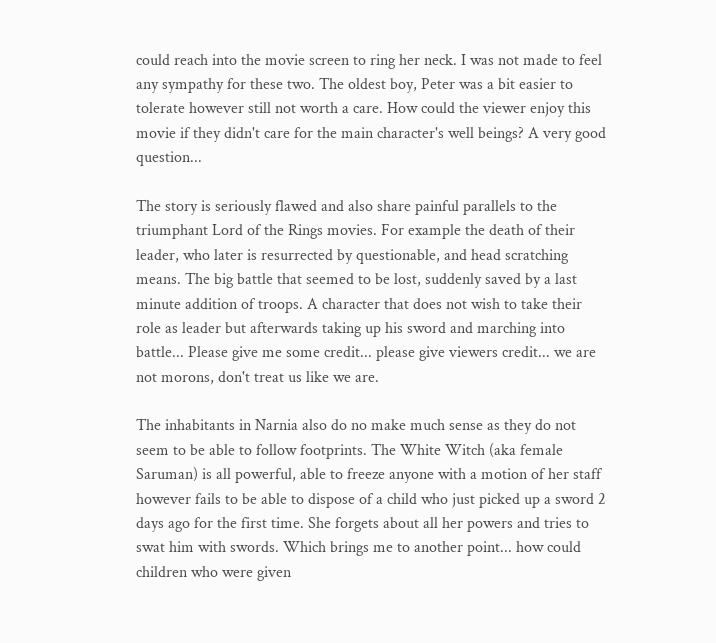could reach into the movie screen to ring her neck. I was not made to feel any sympathy for these two. The oldest boy, Peter was a bit easier to tolerate however still not worth a care. How could the viewer enjoy this movie if they didn't care for the main character's well beings? A very good question...

The story is seriously flawed and also share painful parallels to the triumphant Lord of the Rings movies. For example the death of their leader, who later is resurrected by questionable, and head scratching means. The big battle that seemed to be lost, suddenly saved by a last minute addition of troops. A character that does not wish to take their role as leader but afterwards taking up his sword and marching into battle... Please give me some credit... please give viewers credit... we are not morons, don't treat us like we are.

The inhabitants in Narnia also do no make much sense as they do not seem to be able to follow footprints. The White Witch (aka female Saruman) is all powerful, able to freeze anyone with a motion of her staff however fails to be able to dispose of a child who just picked up a sword 2 days ago for the first time. She forgets about all her powers and tries to swat him with swords. Which brings me to another point... how could children who were given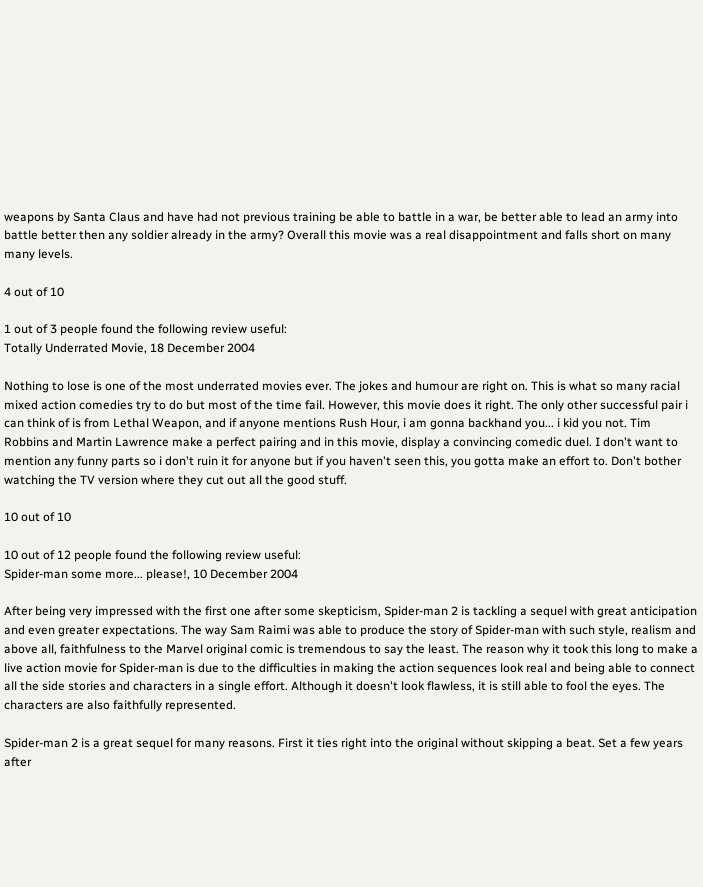weapons by Santa Claus and have had not previous training be able to battle in a war, be better able to lead an army into battle better then any soldier already in the army? Overall this movie was a real disappointment and falls short on many many levels.

4 out of 10

1 out of 3 people found the following review useful:
Totally Underrated Movie, 18 December 2004

Nothing to lose is one of the most underrated movies ever. The jokes and humour are right on. This is what so many racial mixed action comedies try to do but most of the time fail. However, this movie does it right. The only other successful pair i can think of is from Lethal Weapon, and if anyone mentions Rush Hour, i am gonna backhand you... i kid you not. Tim Robbins and Martin Lawrence make a perfect pairing and in this movie, display a convincing comedic duel. I don't want to mention any funny parts so i don't ruin it for anyone but if you haven't seen this, you gotta make an effort to. Don't bother watching the TV version where they cut out all the good stuff.

10 out of 10

10 out of 12 people found the following review useful:
Spider-man some more... please!, 10 December 2004

After being very impressed with the first one after some skepticism, Spider-man 2 is tackling a sequel with great anticipation and even greater expectations. The way Sam Raimi was able to produce the story of Spider-man with such style, realism and above all, faithfulness to the Marvel original comic is tremendous to say the least. The reason why it took this long to make a live action movie for Spider-man is due to the difficulties in making the action sequences look real and being able to connect all the side stories and characters in a single effort. Although it doesn't look flawless, it is still able to fool the eyes. The characters are also faithfully represented.

Spider-man 2 is a great sequel for many reasons. First it ties right into the original without skipping a beat. Set a few years after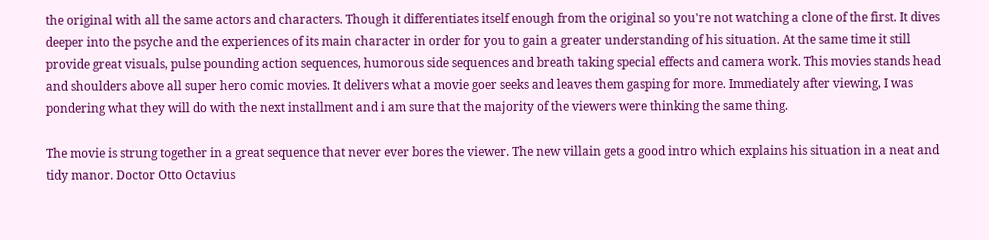the original with all the same actors and characters. Though it differentiates itself enough from the original so you're not watching a clone of the first. It dives deeper into the psyche and the experiences of its main character in order for you to gain a greater understanding of his situation. At the same time it still provide great visuals, pulse pounding action sequences, humorous side sequences and breath taking special effects and camera work. This movies stands head and shoulders above all super hero comic movies. It delivers what a movie goer seeks and leaves them gasping for more. Immediately after viewing, I was pondering what they will do with the next installment and i am sure that the majority of the viewers were thinking the same thing.

The movie is strung together in a great sequence that never ever bores the viewer. The new villain gets a good intro which explains his situation in a neat and tidy manor. Doctor Otto Octavius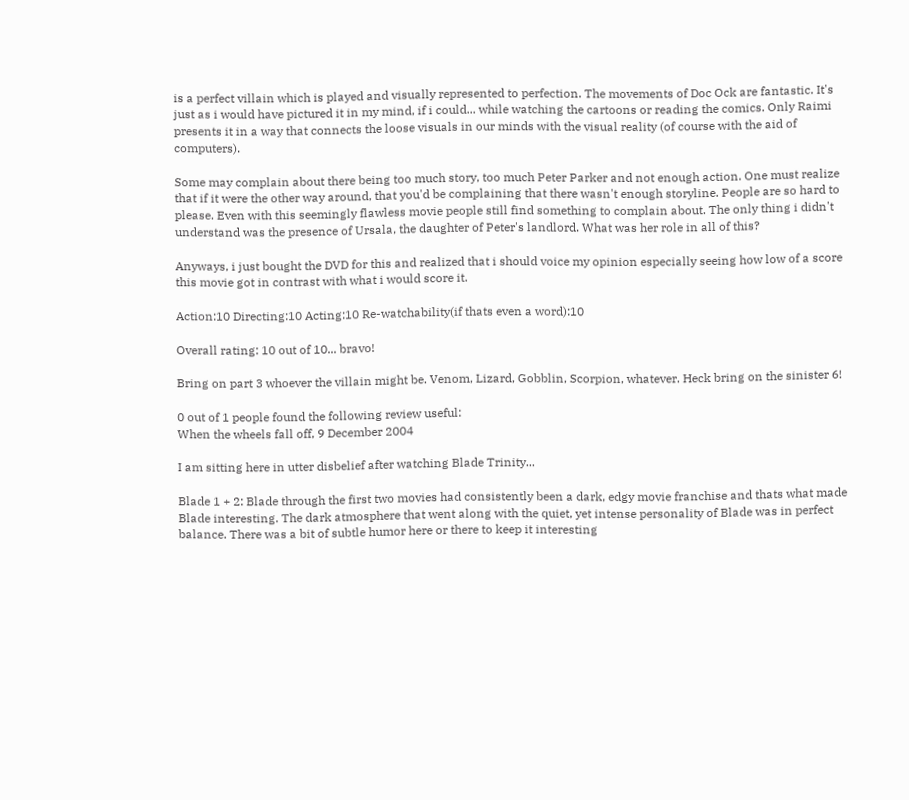is a perfect villain which is played and visually represented to perfection. The movements of Doc Ock are fantastic. It's just as i would have pictured it in my mind, if i could... while watching the cartoons or reading the comics. Only Raimi presents it in a way that connects the loose visuals in our minds with the visual reality (of course with the aid of computers).

Some may complain about there being too much story, too much Peter Parker and not enough action. One must realize that if it were the other way around, that you'd be complaining that there wasn't enough storyline. People are so hard to please. Even with this seemingly flawless movie people still find something to complain about. The only thing i didn't understand was the presence of Ursala, the daughter of Peter's landlord. What was her role in all of this?

Anyways, i just bought the DVD for this and realized that i should voice my opinion especially seeing how low of a score this movie got in contrast with what i would score it.

Action:10 Directing:10 Acting:10 Re-watchability(if thats even a word):10

Overall rating: 10 out of 10... bravo!

Bring on part 3 whoever the villain might be. Venom, Lizard, Gobblin, Scorpion, whatever. Heck bring on the sinister 6!

0 out of 1 people found the following review useful:
When the wheels fall off, 9 December 2004

I am sitting here in utter disbelief after watching Blade Trinity...

Blade 1 + 2: Blade through the first two movies had consistently been a dark, edgy movie franchise and thats what made Blade interesting. The dark atmosphere that went along with the quiet, yet intense personality of Blade was in perfect balance. There was a bit of subtle humor here or there to keep it interesting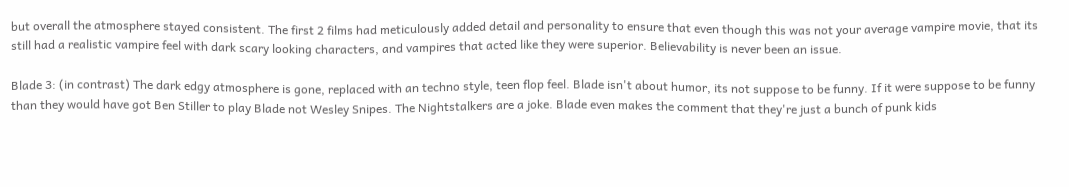but overall the atmosphere stayed consistent. The first 2 films had meticulously added detail and personality to ensure that even though this was not your average vampire movie, that its still had a realistic vampire feel with dark scary looking characters, and vampires that acted like they were superior. Believability is never been an issue.

Blade 3: (in contrast) The dark edgy atmosphere is gone, replaced with an techno style, teen flop feel. Blade isn't about humor, its not suppose to be funny. If it were suppose to be funny than they would have got Ben Stiller to play Blade not Wesley Snipes. The Nightstalkers are a joke. Blade even makes the comment that they're just a bunch of punk kids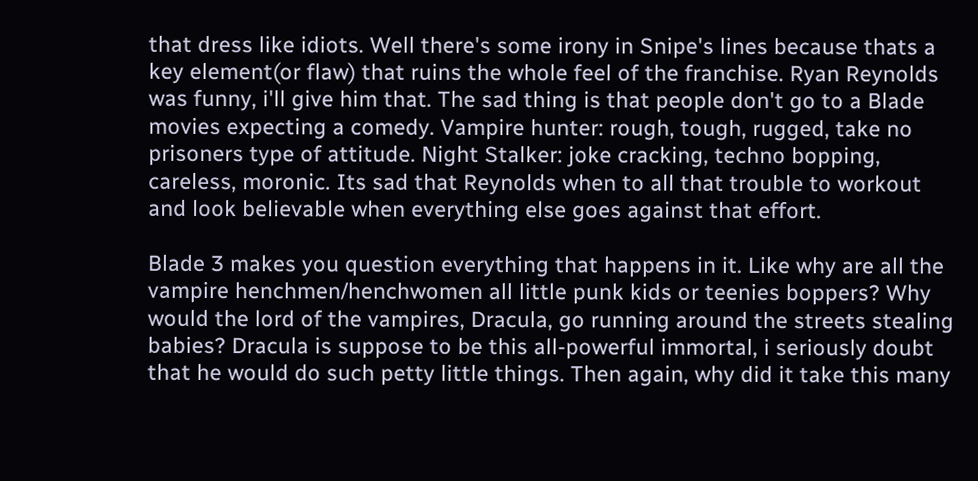that dress like idiots. Well there's some irony in Snipe's lines because thats a key element(or flaw) that ruins the whole feel of the franchise. Ryan Reynolds was funny, i'll give him that. The sad thing is that people don't go to a Blade movies expecting a comedy. Vampire hunter: rough, tough, rugged, take no prisoners type of attitude. Night Stalker: joke cracking, techno bopping, careless, moronic. Its sad that Reynolds when to all that trouble to workout and look believable when everything else goes against that effort.

Blade 3 makes you question everything that happens in it. Like why are all the vampire henchmen/henchwomen all little punk kids or teenies boppers? Why would the lord of the vampires, Dracula, go running around the streets stealing babies? Dracula is suppose to be this all-powerful immortal, i seriously doubt that he would do such petty little things. Then again, why did it take this many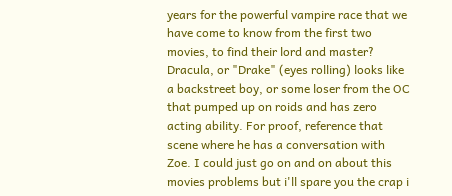years for the powerful vampire race that we have come to know from the first two movies, to find their lord and master? Dracula, or "Drake" (eyes rolling) looks like a backstreet boy, or some loser from the OC that pumped up on roids and has zero acting ability. For proof, reference that scene where he has a conversation with Zoe. I could just go on and on about this movies problems but i'll spare you the crap i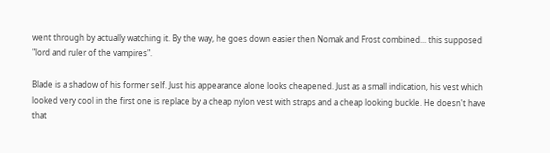went through by actually watching it. By the way, he goes down easier then Nomak and Frost combined... this supposed "lord and ruler of the vampires".

Blade is a shadow of his former self. Just his appearance alone looks cheapened. Just as a small indication, his vest which looked very cool in the first one is replace by a cheap nylon vest with straps and a cheap looking buckle. He doesn't have that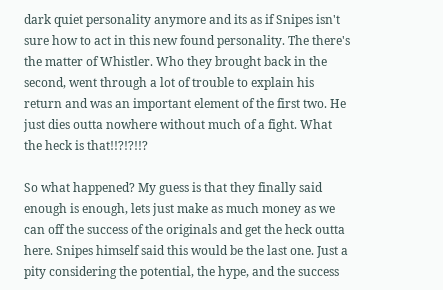dark quiet personality anymore and its as if Snipes isn't sure how to act in this new found personality. The there's the matter of Whistler. Who they brought back in the second, went through a lot of trouble to explain his return and was an important element of the first two. He just dies outta nowhere without much of a fight. What the heck is that!!?!?!!?

So what happened? My guess is that they finally said enough is enough, lets just make as much money as we can off the success of the originals and get the heck outta here. Snipes himself said this would be the last one. Just a pity considering the potential, the hype, and the success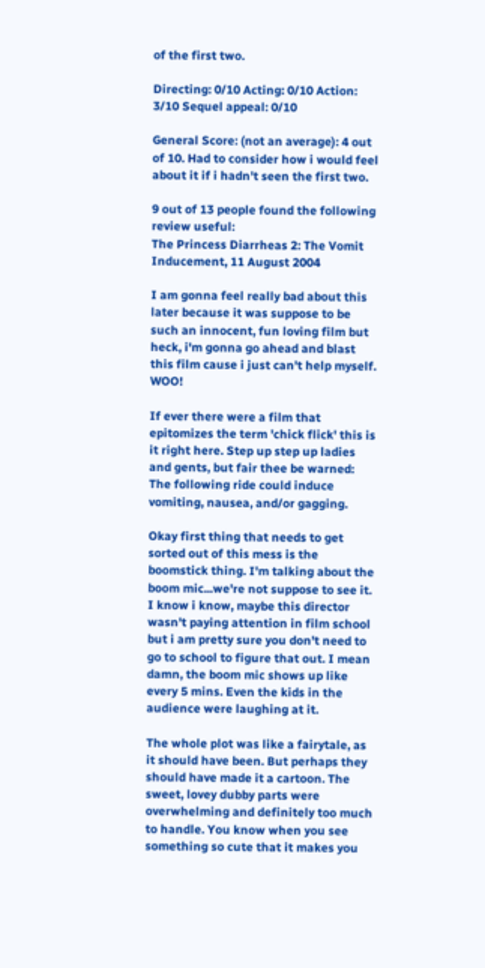of the first two.

Directing: 0/10 Acting: 0/10 Action: 3/10 Sequel appeal: 0/10

General Score: (not an average): 4 out of 10. Had to consider how i would feel about it if i hadn't seen the first two.

9 out of 13 people found the following review useful:
The Princess Diarrheas 2: The Vomit Inducement, 11 August 2004

I am gonna feel really bad about this later because it was suppose to be such an innocent, fun loving film but heck, i'm gonna go ahead and blast this film cause i just can't help myself. WOO!

If ever there were a film that epitomizes the term 'chick flick' this is it right here. Step up step up ladies and gents, but fair thee be warned: The following ride could induce vomiting, nausea, and/or gagging.

Okay first thing that needs to get sorted out of this mess is the boomstick thing. I'm talking about the boom mic...we're not suppose to see it. I know i know, maybe this director wasn't paying attention in film school but i am pretty sure you don't need to go to school to figure that out. I mean damn, the boom mic shows up like every 5 mins. Even the kids in the audience were laughing at it.

The whole plot was like a fairytale, as it should have been. But perhaps they should have made it a cartoon. The sweet, lovey dubby parts were overwhelming and definitely too much to handle. You know when you see something so cute that it makes you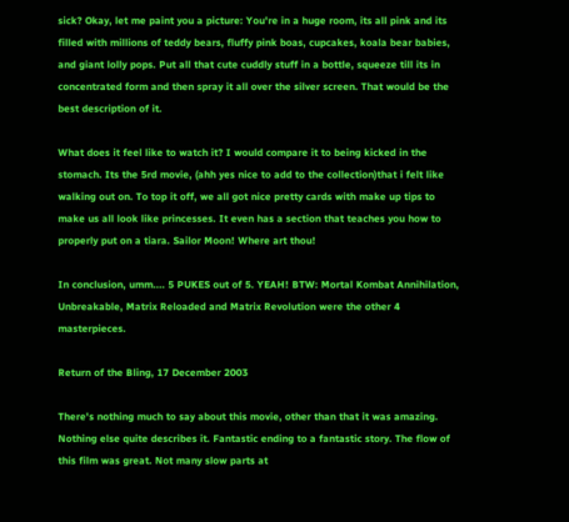sick? Okay, let me paint you a picture: You're in a huge room, its all pink and its filled with millions of teddy bears, fluffy pink boas, cupcakes, koala bear babies, and giant lolly pops. Put all that cute cuddly stuff in a bottle, squeeze till its in concentrated form and then spray it all over the silver screen. That would be the best description of it.

What does it feel like to watch it? I would compare it to being kicked in the stomach. Its the 5rd movie, (ahh yes nice to add to the collection)that i felt like walking out on. To top it off, we all got nice pretty cards with make up tips to make us all look like princesses. It even has a section that teaches you how to properly put on a tiara. Sailor Moon! Where art thou!

In conclusion, umm.... 5 PUKES out of 5. YEAH! BTW: Mortal Kombat Annihilation, Unbreakable, Matrix Reloaded and Matrix Revolution were the other 4 masterpieces.

Return of the Bling, 17 December 2003

There's nothing much to say about this movie, other than that it was amazing. Nothing else quite describes it. Fantastic ending to a fantastic story. The flow of this film was great. Not many slow parts at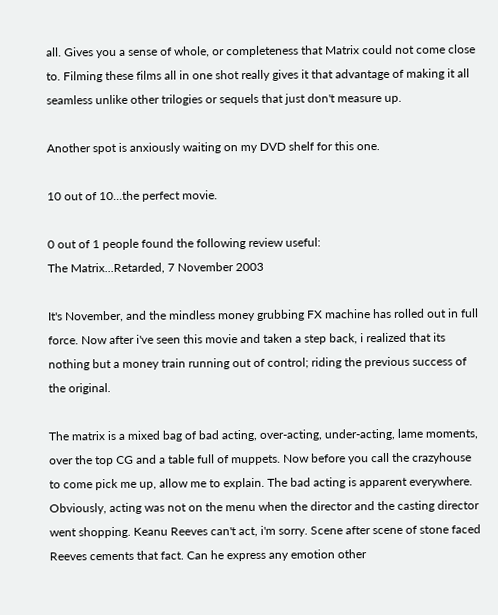all. Gives you a sense of whole, or completeness that Matrix could not come close to. Filming these films all in one shot really gives it that advantage of making it all seamless unlike other trilogies or sequels that just don't measure up.

Another spot is anxiously waiting on my DVD shelf for this one.

10 out of 10...the perfect movie.

0 out of 1 people found the following review useful:
The Matrix...Retarded, 7 November 2003

It's November, and the mindless money grubbing FX machine has rolled out in full force. Now after i've seen this movie and taken a step back, i realized that its nothing but a money train running out of control; riding the previous success of the original.

The matrix is a mixed bag of bad acting, over-acting, under-acting, lame moments, over the top CG and a table full of muppets. Now before you call the crazyhouse to come pick me up, allow me to explain. The bad acting is apparent everywhere. Obviously, acting was not on the menu when the director and the casting director went shopping. Keanu Reeves can't act, i'm sorry. Scene after scene of stone faced Reeves cements that fact. Can he express any emotion other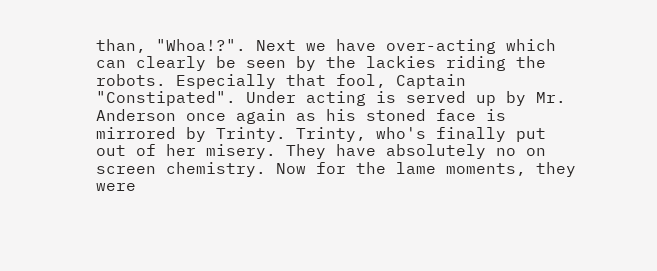than, "Whoa!?". Next we have over-acting which can clearly be seen by the lackies riding the robots. Especially that fool, Captain "Constipated". Under acting is served up by Mr. Anderson once again as his stoned face is mirrored by Trinty. Trinty, who's finally put out of her misery. They have absolutely no on screen chemistry. Now for the lame moments, they were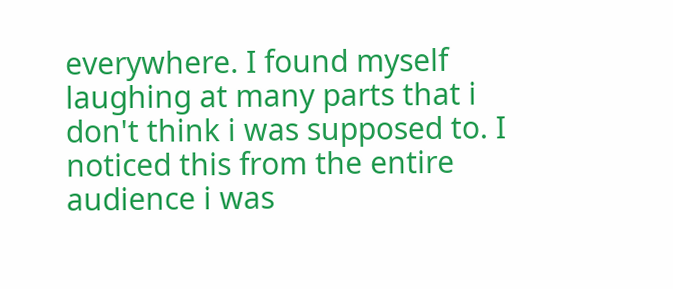everywhere. I found myself laughing at many parts that i don't think i was supposed to. I noticed this from the entire audience i was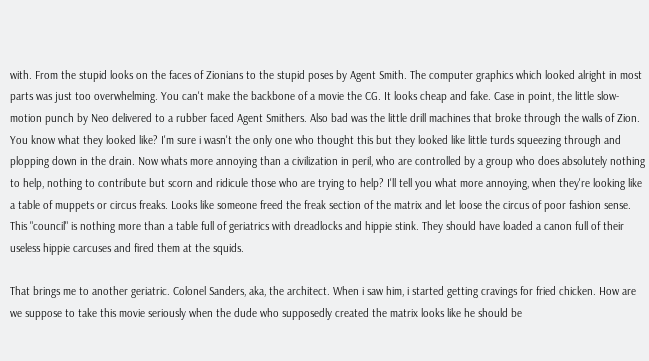with. From the stupid looks on the faces of Zionians to the stupid poses by Agent Smith. The computer graphics which looked alright in most parts was just too overwhelming. You can't make the backbone of a movie the CG. It looks cheap and fake. Case in point, the little slow-motion punch by Neo delivered to a rubber faced Agent Smithers. Also bad was the little drill machines that broke through the walls of Zion. You know what they looked like? I'm sure i wasn't the only one who thought this but they looked like little turds squeezing through and plopping down in the drain. Now whats more annoying than a civilization in peril, who are controlled by a group who does absolutely nothing to help, nothing to contribute but scorn and ridicule those who are trying to help? I'll tell you what more annoying, when they're looking like a table of muppets or circus freaks. Looks like someone freed the freak section of the matrix and let loose the circus of poor fashion sense. This "council" is nothing more than a table full of geriatrics with dreadlocks and hippie stink. They should have loaded a canon full of their useless hippie carcuses and fired them at the squids.

That brings me to another geriatric. Colonel Sanders, aka, the architect. When i saw him, i started getting cravings for fried chicken. How are we suppose to take this movie seriously when the dude who supposedly created the matrix looks like he should be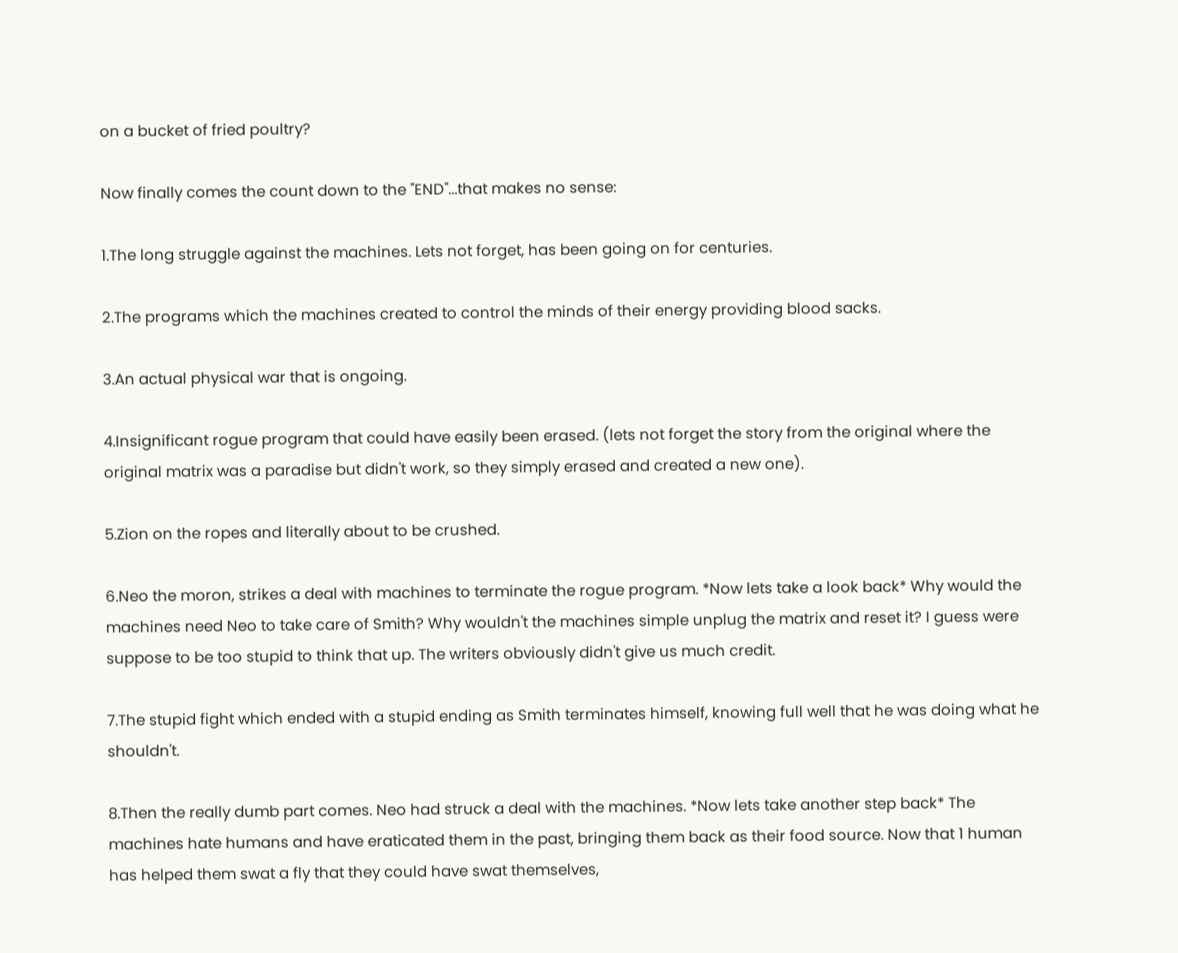on a bucket of fried poultry?

Now finally comes the count down to the "END"...that makes no sense:

1.The long struggle against the machines. Lets not forget, has been going on for centuries.

2.The programs which the machines created to control the minds of their energy providing blood sacks.

3.An actual physical war that is ongoing.

4.Insignificant rogue program that could have easily been erased. (lets not forget the story from the original where the original matrix was a paradise but didn't work, so they simply erased and created a new one).

5.Zion on the ropes and literally about to be crushed.

6.Neo the moron, strikes a deal with machines to terminate the rogue program. *Now lets take a look back* Why would the machines need Neo to take care of Smith? Why wouldn't the machines simple unplug the matrix and reset it? I guess were suppose to be too stupid to think that up. The writers obviously didn't give us much credit.

7.The stupid fight which ended with a stupid ending as Smith terminates himself, knowing full well that he was doing what he shouldn't.

8.Then the really dumb part comes. Neo had struck a deal with the machines. *Now lets take another step back* The machines hate humans and have eraticated them in the past, bringing them back as their food source. Now that 1 human has helped them swat a fly that they could have swat themselves,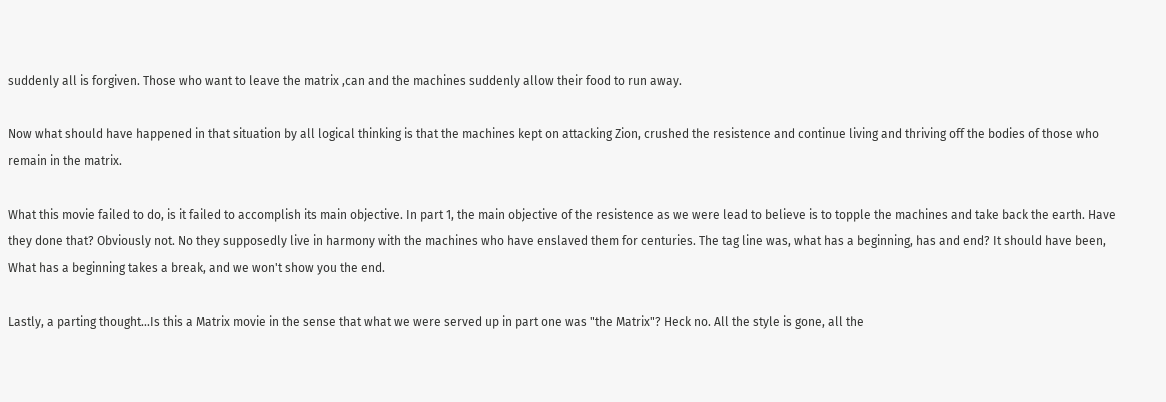suddenly all is forgiven. Those who want to leave the matrix ,can and the machines suddenly allow their food to run away.

Now what should have happened in that situation by all logical thinking is that the machines kept on attacking Zion, crushed the resistence and continue living and thriving off the bodies of those who remain in the matrix.

What this movie failed to do, is it failed to accomplish its main objective. In part 1, the main objective of the resistence as we were lead to believe is to topple the machines and take back the earth. Have they done that? Obviously not. No they supposedly live in harmony with the machines who have enslaved them for centuries. The tag line was, what has a beginning, has and end? It should have been, What has a beginning takes a break, and we won't show you the end.

Lastly, a parting thought...Is this a Matrix movie in the sense that what we were served up in part one was "the Matrix"? Heck no. All the style is gone, all the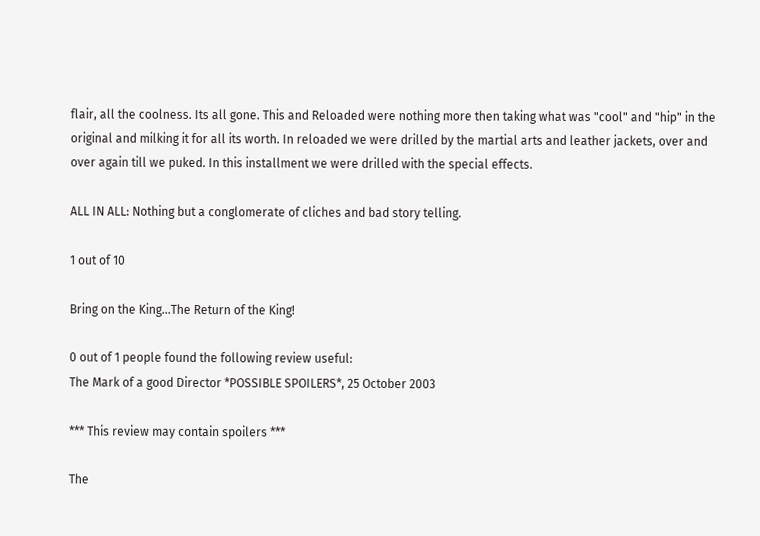flair, all the coolness. Its all gone. This and Reloaded were nothing more then taking what was "cool" and "hip" in the original and milking it for all its worth. In reloaded we were drilled by the martial arts and leather jackets, over and over again till we puked. In this installment we were drilled with the special effects.

ALL IN ALL: Nothing but a conglomerate of cliches and bad story telling.

1 out of 10

Bring on the King...The Return of the King!

0 out of 1 people found the following review useful:
The Mark of a good Director *POSSIBLE SPOILERS*, 25 October 2003

*** This review may contain spoilers ***

The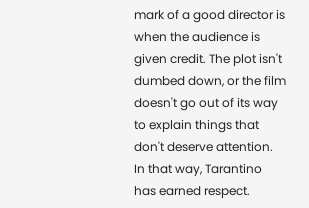mark of a good director is when the audience is given credit. The plot isn't dumbed down, or the film doesn't go out of its way to explain things that don't deserve attention. In that way, Tarantino has earned respect.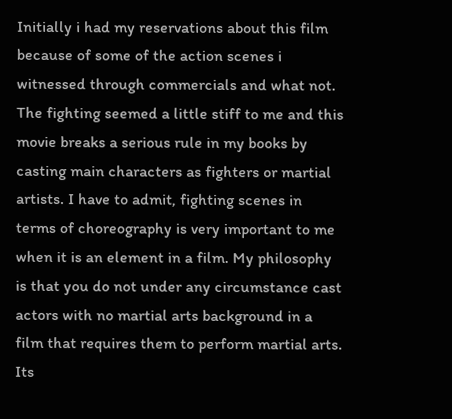Initially i had my reservations about this film because of some of the action scenes i witnessed through commercials and what not. The fighting seemed a little stiff to me and this movie breaks a serious rule in my books by casting main characters as fighters or martial artists. I have to admit, fighting scenes in terms of choreography is very important to me when it is an element in a film. My philosophy is that you do not under any circumstance cast actors with no martial arts background in a film that requires them to perform martial arts. Its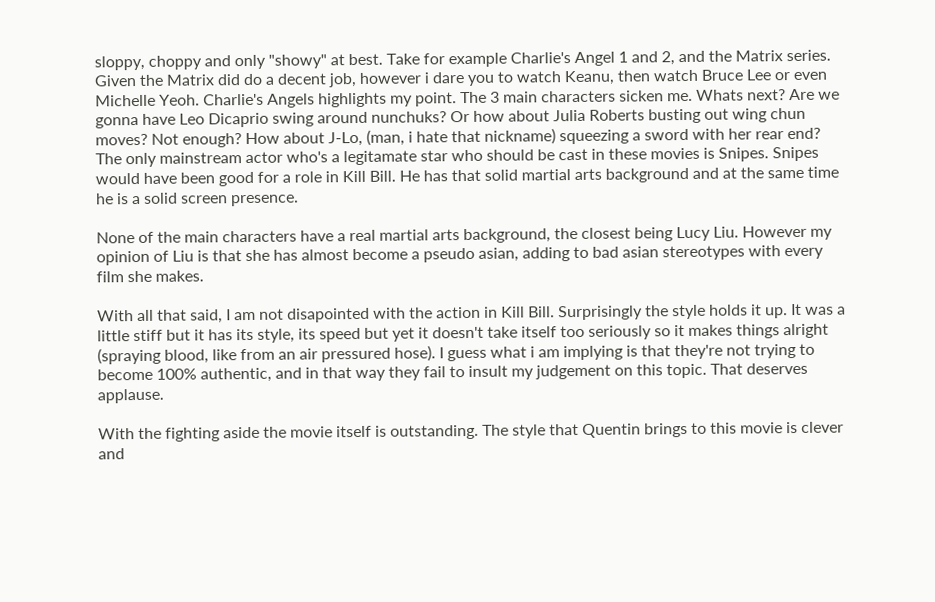sloppy, choppy and only "showy" at best. Take for example Charlie's Angel 1 and 2, and the Matrix series. Given the Matrix did do a decent job, however i dare you to watch Keanu, then watch Bruce Lee or even Michelle Yeoh. Charlie's Angels highlights my point. The 3 main characters sicken me. Whats next? Are we gonna have Leo Dicaprio swing around nunchuks? Or how about Julia Roberts busting out wing chun moves? Not enough? How about J-Lo, (man, i hate that nickname) squeezing a sword with her rear end? The only mainstream actor who's a legitamate star who should be cast in these movies is Snipes. Snipes would have been good for a role in Kill Bill. He has that solid martial arts background and at the same time he is a solid screen presence.

None of the main characters have a real martial arts background, the closest being Lucy Liu. However my opinion of Liu is that she has almost become a pseudo asian, adding to bad asian stereotypes with every film she makes.

With all that said, I am not disapointed with the action in Kill Bill. Surprisingly the style holds it up. It was a little stiff but it has its style, its speed but yet it doesn't take itself too seriously so it makes things alright (spraying blood, like from an air pressured hose). I guess what i am implying is that they're not trying to become 100% authentic, and in that way they fail to insult my judgement on this topic. That deserves applause.

With the fighting aside the movie itself is outstanding. The style that Quentin brings to this movie is clever and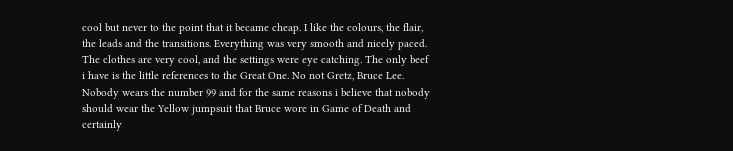cool but never to the point that it became cheap. I like the colours, the flair, the leads and the transitions. Everything was very smooth and nicely paced. The clothes are very cool, and the settings were eye catching. The only beef i have is the little references to the Great One. No not Gretz, Bruce Lee. Nobody wears the number 99 and for the same reasons i believe that nobody should wear the Yellow jumpsuit that Bruce wore in Game of Death and certainly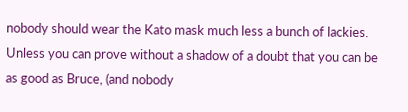nobody should wear the Kato mask much less a bunch of lackies. Unless you can prove without a shadow of a doubt that you can be as good as Bruce, (and nobody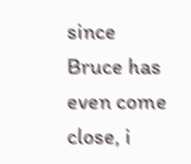since Bruce has even come close, i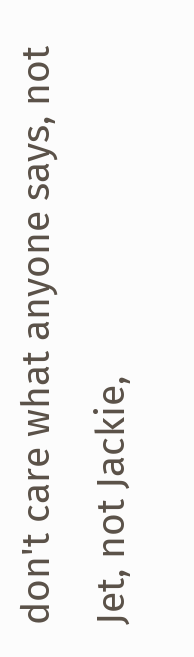don't care what anyone says, not Jet, not Jackie,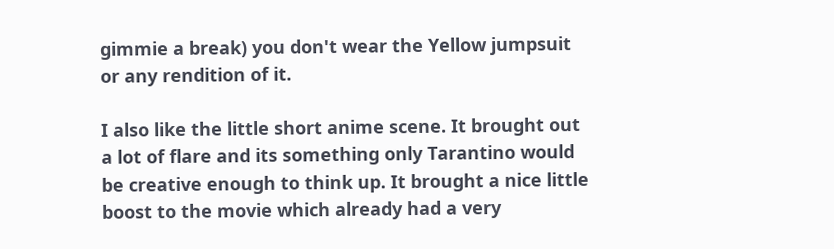gimmie a break) you don't wear the Yellow jumpsuit or any rendition of it.

I also like the little short anime scene. It brought out a lot of flare and its something only Tarantino would be creative enough to think up. It brought a nice little boost to the movie which already had a very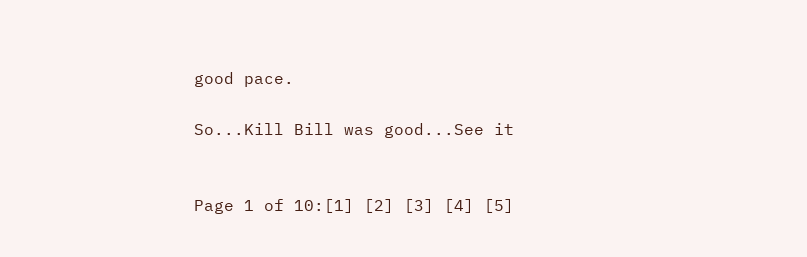good pace.

So...Kill Bill was good...See it


Page 1 of 10:[1] [2] [3] [4] [5]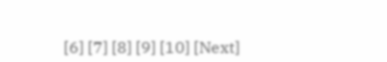[6] [7] [8] [9] [10] [Next]